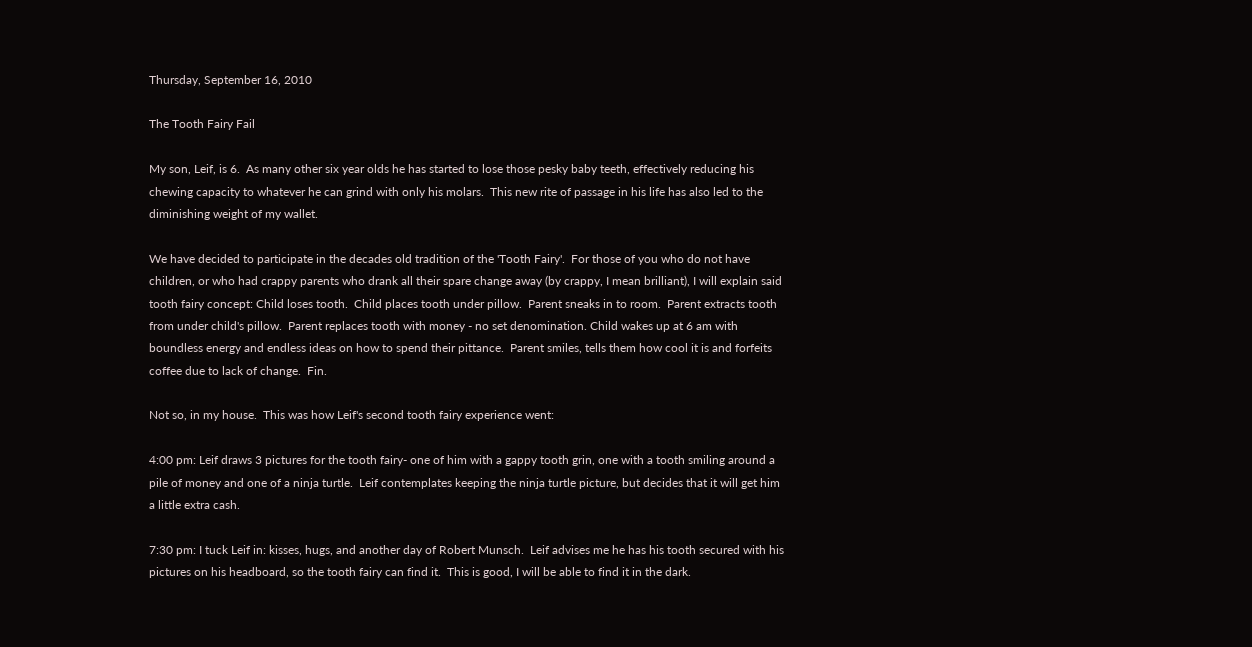Thursday, September 16, 2010

The Tooth Fairy Fail

My son, Leif, is 6.  As many other six year olds he has started to lose those pesky baby teeth, effectively reducing his chewing capacity to whatever he can grind with only his molars.  This new rite of passage in his life has also led to the diminishing weight of my wallet.

We have decided to participate in the decades old tradition of the 'Tooth Fairy'.  For those of you who do not have children, or who had crappy parents who drank all their spare change away (by crappy, I mean brilliant), I will explain said tooth fairy concept: Child loses tooth.  Child places tooth under pillow.  Parent sneaks in to room.  Parent extracts tooth from under child's pillow.  Parent replaces tooth with money - no set denomination. Child wakes up at 6 am with boundless energy and endless ideas on how to spend their pittance.  Parent smiles, tells them how cool it is and forfeits coffee due to lack of change.  Fin.

Not so, in my house.  This was how Leif's second tooth fairy experience went:

4:00 pm: Leif draws 3 pictures for the tooth fairy- one of him with a gappy tooth grin, one with a tooth smiling around a pile of money and one of a ninja turtle.  Leif contemplates keeping the ninja turtle picture, but decides that it will get him a little extra cash.

7:30 pm: I tuck Leif in: kisses, hugs, and another day of Robert Munsch.  Leif advises me he has his tooth secured with his pictures on his headboard, so the tooth fairy can find it.  This is good, I will be able to find it in the dark.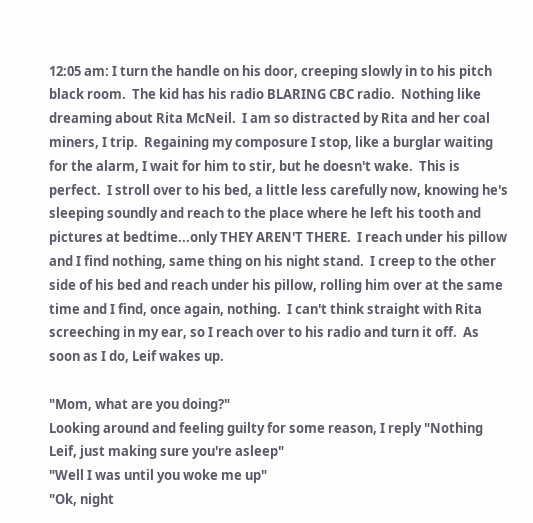12:05 am: I turn the handle on his door, creeping slowly in to his pitch black room.  The kid has his radio BLARING CBC radio.  Nothing like dreaming about Rita McNeil.  I am so distracted by Rita and her coal miners, I trip.  Regaining my composure I stop, like a burglar waiting for the alarm, I wait for him to stir, but he doesn't wake.  This is perfect.  I stroll over to his bed, a little less carefully now, knowing he's sleeping soundly and reach to the place where he left his tooth and pictures at bedtime...only THEY AREN'T THERE.  I reach under his pillow and I find nothing, same thing on his night stand.  I creep to the other side of his bed and reach under his pillow, rolling him over at the same time and I find, once again, nothing.  I can't think straight with Rita screeching in my ear, so I reach over to his radio and turn it off.  As soon as I do, Leif wakes up.

"Mom, what are you doing?"
Looking around and feeling guilty for some reason, I reply "Nothing Leif, just making sure you're asleep"
"Well I was until you woke me up"
"Ok, night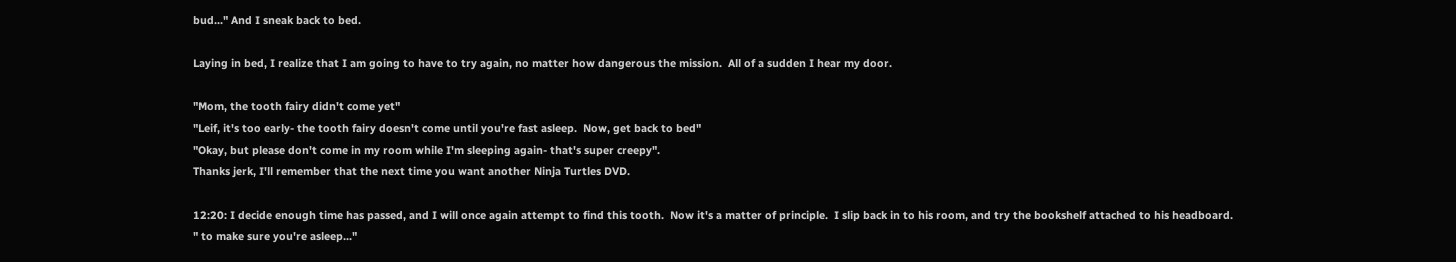bud..." And I sneak back to bed.

Laying in bed, I realize that I am going to have to try again, no matter how dangerous the mission.  All of a sudden I hear my door.

"Mom, the tooth fairy didn't come yet"
"Leif, it's too early- the tooth fairy doesn't come until you're fast asleep.  Now, get back to bed"
"Okay, but please don't come in my room while I'm sleeping again- that's super creepy".
Thanks jerk, I'll remember that the next time you want another Ninja Turtles DVD.

12:20: I decide enough time has passed, and I will once again attempt to find this tooth.  Now it's a matter of principle.  I slip back in to his room, and try the bookshelf attached to his headboard.
" to make sure you're asleep..."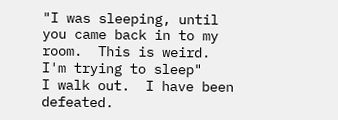"I was sleeping, until you came back in to my room.  This is weird.  I'm trying to sleep"
I walk out.  I have been defeated.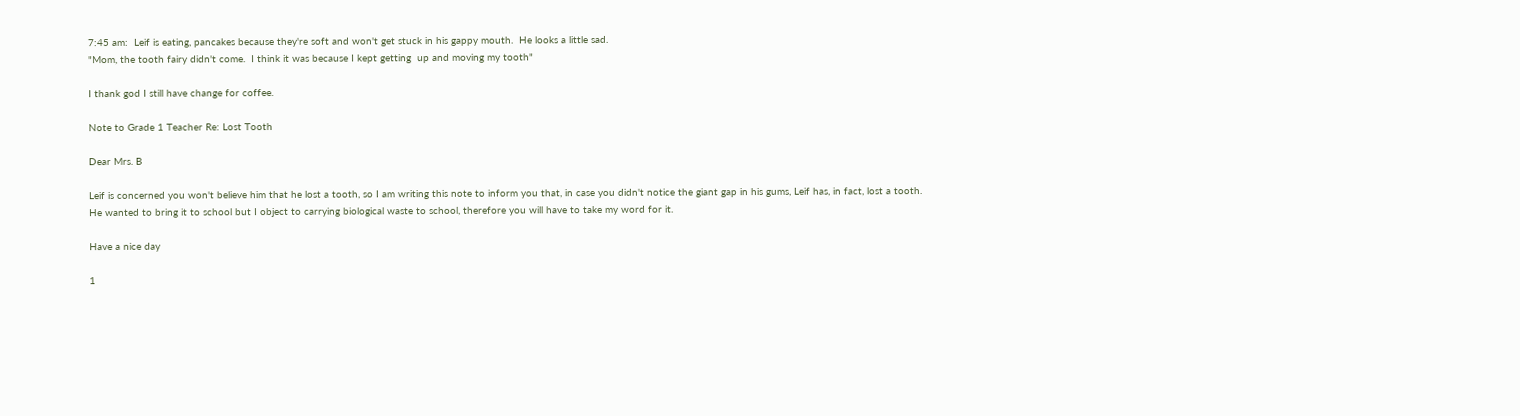7:45 am:  Leif is eating, pancakes because they're soft and won't get stuck in his gappy mouth.  He looks a little sad.
"Mom, the tooth fairy didn't come.  I think it was because I kept getting  up and moving my tooth"

I thank god I still have change for coffee.

Note to Grade 1 Teacher Re: Lost Tooth

Dear Mrs. B

Leif is concerned you won't believe him that he lost a tooth, so I am writing this note to inform you that, in case you didn't notice the giant gap in his gums, Leif has, in fact, lost a tooth.
He wanted to bring it to school but I object to carrying biological waste to school, therefore you will have to take my word for it.

Have a nice day

1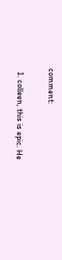comment:

  1. colleen, this is epic. He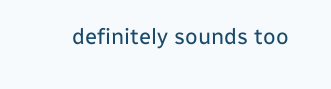definitely sounds too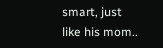smart, just like his mom..